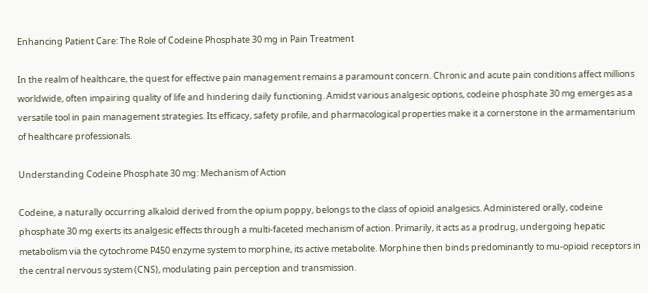Enhancing Patient Care: The Role of Codeine Phosphate 30 mg in Pain Treatment

In the realm of healthcare, the quest for effective pain management remains a paramount concern. Chronic and acute pain conditions affect millions worldwide, often impairing quality of life and hindering daily functioning. Amidst various analgesic options, codeine phosphate 30 mg emerges as a versatile tool in pain management strategies. Its efficacy, safety profile, and pharmacological properties make it a cornerstone in the armamentarium of healthcare professionals.

Understanding Codeine Phosphate 30 mg: Mechanism of Action

Codeine, a naturally occurring alkaloid derived from the opium poppy, belongs to the class of opioid analgesics. Administered orally, codeine phosphate 30 mg exerts its analgesic effects through a multi-faceted mechanism of action. Primarily, it acts as a prodrug, undergoing hepatic metabolism via the cytochrome P450 enzyme system to morphine, its active metabolite. Morphine then binds predominantly to mu-opioid receptors in the central nervous system (CNS), modulating pain perception and transmission.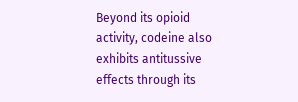Beyond its opioid activity, codeine also exhibits antitussive effects through its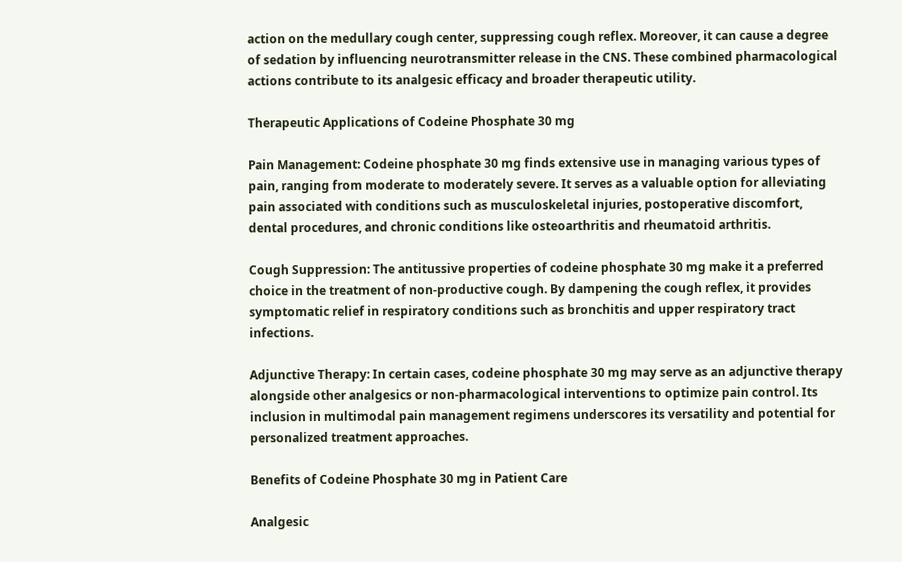action on the medullary cough center, suppressing cough reflex. Moreover, it can cause a degree of sedation by influencing neurotransmitter release in the CNS. These combined pharmacological actions contribute to its analgesic efficacy and broader therapeutic utility.

Therapeutic Applications of Codeine Phosphate 30 mg

Pain Management: Codeine phosphate 30 mg finds extensive use in managing various types of pain, ranging from moderate to moderately severe. It serves as a valuable option for alleviating pain associated with conditions such as musculoskeletal injuries, postoperative discomfort, dental procedures, and chronic conditions like osteoarthritis and rheumatoid arthritis.

Cough Suppression: The antitussive properties of codeine phosphate 30 mg make it a preferred choice in the treatment of non-productive cough. By dampening the cough reflex, it provides symptomatic relief in respiratory conditions such as bronchitis and upper respiratory tract infections.

Adjunctive Therapy: In certain cases, codeine phosphate 30 mg may serve as an adjunctive therapy alongside other analgesics or non-pharmacological interventions to optimize pain control. Its inclusion in multimodal pain management regimens underscores its versatility and potential for personalized treatment approaches.

Benefits of Codeine Phosphate 30 mg in Patient Care

Analgesic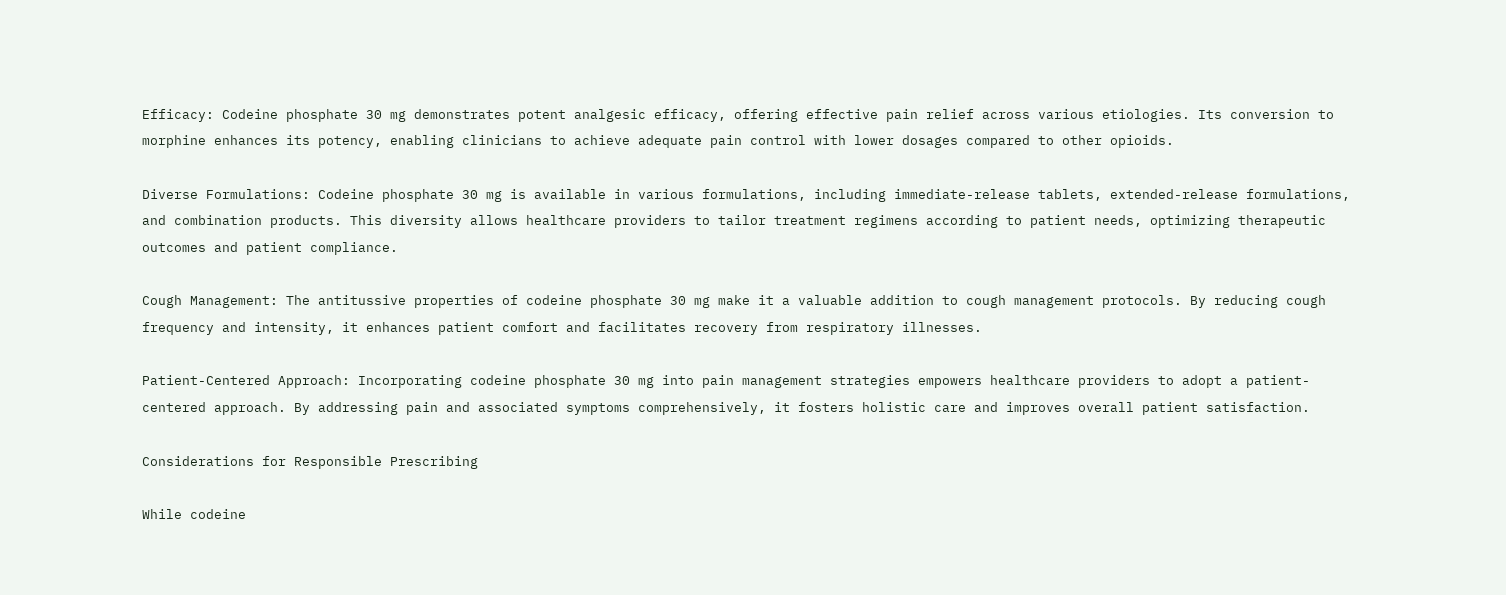Efficacy: Codeine phosphate 30 mg demonstrates potent analgesic efficacy, offering effective pain relief across various etiologies. Its conversion to morphine enhances its potency, enabling clinicians to achieve adequate pain control with lower dosages compared to other opioids.

Diverse Formulations: Codeine phosphate 30 mg is available in various formulations, including immediate-release tablets, extended-release formulations, and combination products. This diversity allows healthcare providers to tailor treatment regimens according to patient needs, optimizing therapeutic outcomes and patient compliance.

Cough Management: The antitussive properties of codeine phosphate 30 mg make it a valuable addition to cough management protocols. By reducing cough frequency and intensity, it enhances patient comfort and facilitates recovery from respiratory illnesses.

Patient-Centered Approach: Incorporating codeine phosphate 30 mg into pain management strategies empowers healthcare providers to adopt a patient-centered approach. By addressing pain and associated symptoms comprehensively, it fosters holistic care and improves overall patient satisfaction.

Considerations for Responsible Prescribing

While codeine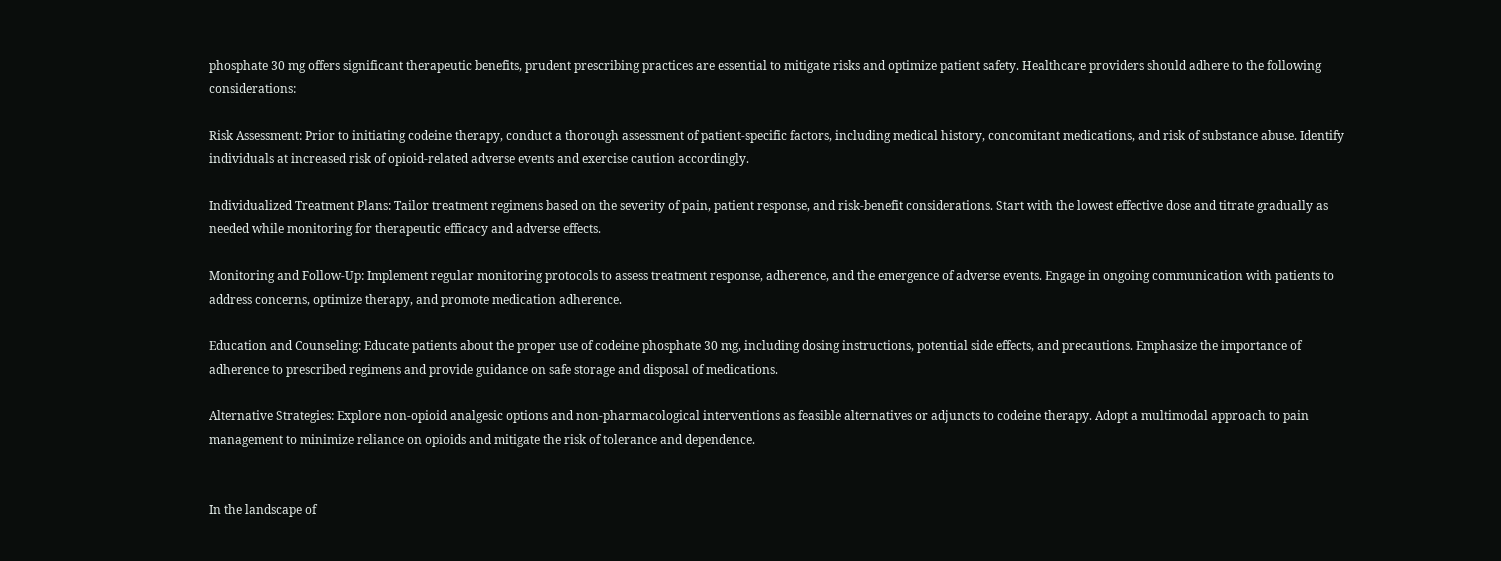phosphate 30 mg offers significant therapeutic benefits, prudent prescribing practices are essential to mitigate risks and optimize patient safety. Healthcare providers should adhere to the following considerations:

Risk Assessment: Prior to initiating codeine therapy, conduct a thorough assessment of patient-specific factors, including medical history, concomitant medications, and risk of substance abuse. Identify individuals at increased risk of opioid-related adverse events and exercise caution accordingly.

Individualized Treatment Plans: Tailor treatment regimens based on the severity of pain, patient response, and risk-benefit considerations. Start with the lowest effective dose and titrate gradually as needed while monitoring for therapeutic efficacy and adverse effects.

Monitoring and Follow-Up: Implement regular monitoring protocols to assess treatment response, adherence, and the emergence of adverse events. Engage in ongoing communication with patients to address concerns, optimize therapy, and promote medication adherence.

Education and Counseling: Educate patients about the proper use of codeine phosphate 30 mg, including dosing instructions, potential side effects, and precautions. Emphasize the importance of adherence to prescribed regimens and provide guidance on safe storage and disposal of medications.

Alternative Strategies: Explore non-opioid analgesic options and non-pharmacological interventions as feasible alternatives or adjuncts to codeine therapy. Adopt a multimodal approach to pain management to minimize reliance on opioids and mitigate the risk of tolerance and dependence.


In the landscape of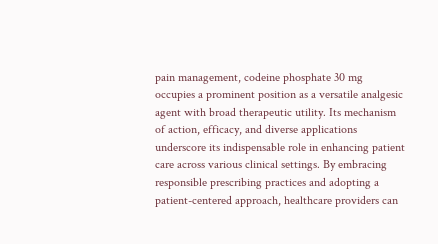pain management, codeine phosphate 30 mg occupies a prominent position as a versatile analgesic agent with broad therapeutic utility. Its mechanism of action, efficacy, and diverse applications underscore its indispensable role in enhancing patient care across various clinical settings. By embracing responsible prescribing practices and adopting a patient-centered approach, healthcare providers can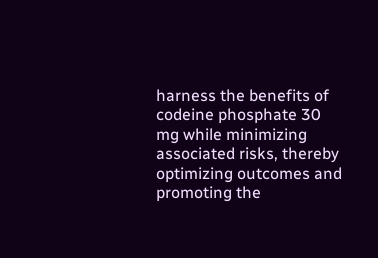harness the benefits of codeine phosphate 30 mg while minimizing associated risks, thereby optimizing outcomes and promoting the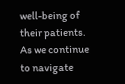well-being of their patients. As we continue to navigate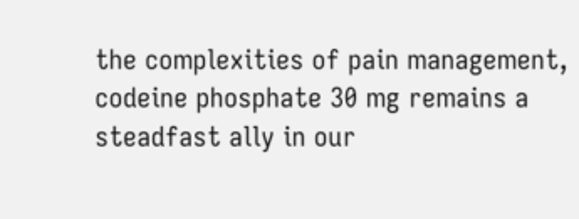the complexities of pain management, codeine phosphate 30 mg remains a steadfast ally in our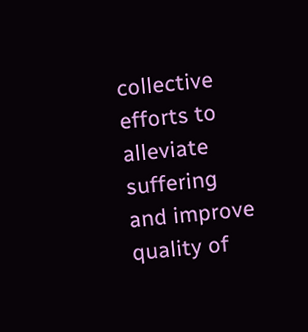collective efforts to alleviate suffering and improve quality of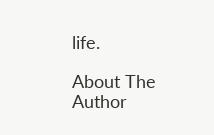life.

About The Author